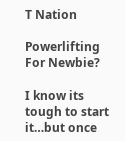T Nation

Powerlifting For Newbie?

I know its tough to start it…but once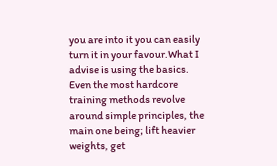you are into it you can easily turn it in your favour.What I advise is using the basics. Even the most hardcore training methods revolve around simple principles, the main one being; lift heavier weights, get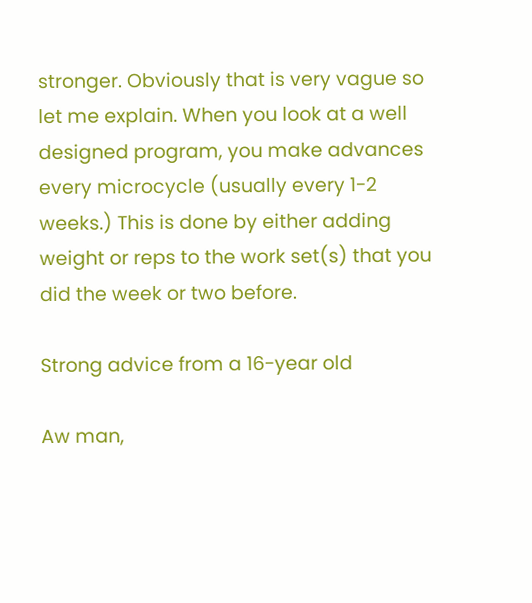stronger. Obviously that is very vague so let me explain. When you look at a well designed program, you make advances every microcycle (usually every 1-2 weeks.) This is done by either adding weight or reps to the work set(s) that you did the week or two before.

Strong advice from a 16-year old

Aw man,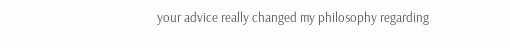your advice really changed my philosophy regarding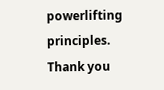powerlifting principles. Thank you